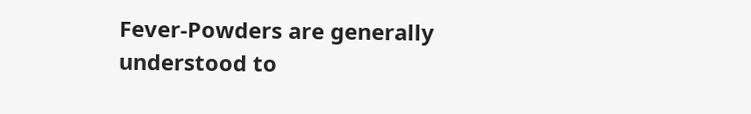Fever-Powders are generally understood to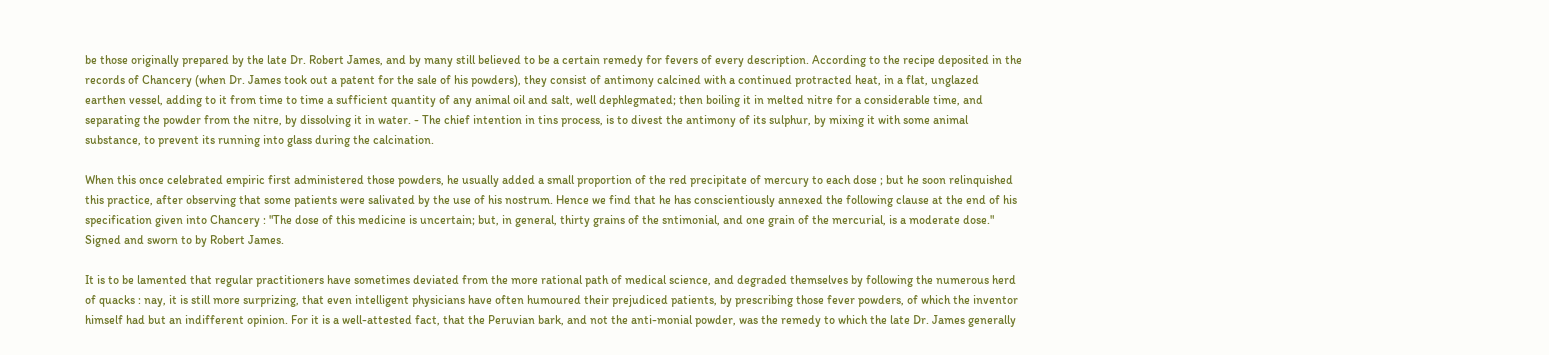be those originally prepared by the late Dr. Robert James, and by many still believed to be a certain remedy for fevers of every description. According to the recipe deposited in the records of Chancery (when Dr. James took out a patent for the sale of his powders), they consist of antimony calcined with a continued protracted heat, in a flat, unglazed earthen vessel, adding to it from time to time a sufficient quantity of any animal oil and salt, well dephlegmated; then boiling it in melted nitre for a considerable time, and separating the powder from the nitre, by dissolving it in water. - The chief intention in tins process, is to divest the antimony of its sulphur, by mixing it with some animal substance, to prevent its running into glass during the calcination.

When this once celebrated empiric first administered those powders, he usually added a small proportion of the red precipitate of mercury to each dose ; but he soon relinquished this practice, after observing that some patients were salivated by the use of his nostrum. Hence we find that he has conscientiously annexed the following clause at the end of his specification given into Chancery : "The dose of this medicine is uncertain; but, in general, thirty grains of the sntimonial, and one grain of the mercurial, is a moderate dose." Signed and sworn to by Robert James.

It is to be lamented that regular practitioners have sometimes deviated from the more rational path of medical science, and degraded themselves by following the numerous herd of quacks : nay, it is still more surprizing, that even intelligent physicians have often humoured their prejudiced patients, by prescribing those fever powders, of which the inventor himself had but an indifferent opinion. For it is a well-attested fact, that the Peruvian bark, and not the anti-monial powder, was the remedy to which the late Dr. James generally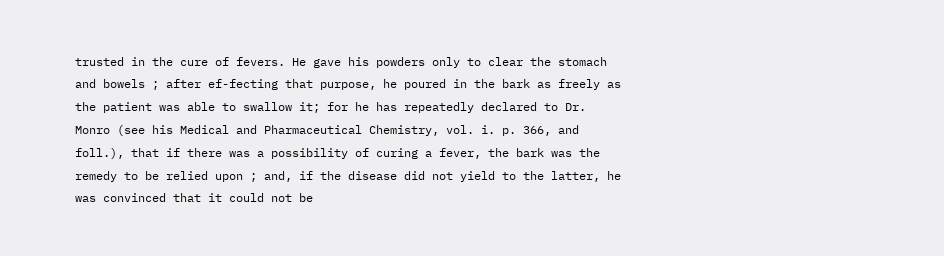trusted in the cure of fevers. He gave his powders only to clear the stomach and bowels ; after ef-fecting that purpose, he poured in the bark as freely as the patient was able to swallow it; for he has repeatedly declared to Dr. Monro (see his Medical and Pharmaceutical Chemistry, vol. i. p. 366, and foll.), that if there was a possibility of curing a fever, the bark was the remedy to be relied upon ; and, if the disease did not yield to the latter, he was convinced that it could not be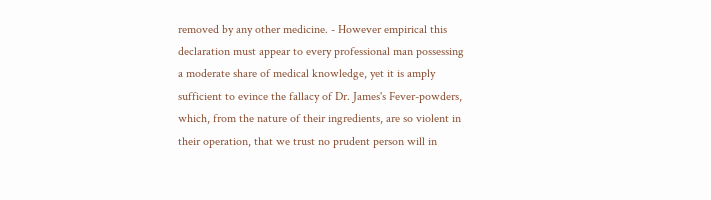removed by any other medicine. - However empirical this declaration must appear to every professional man possessing a moderate share of medical knowledge, yet it is amply sufficient to evince the fallacy of Dr. James's Fever-powders, which, from the nature of their ingredients, are so violent in their operation, that we trust no prudent person will in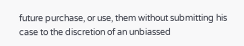future purchase, or use, them without submitting his case to the discretion of an unbiassed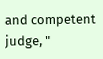and competent judge, "